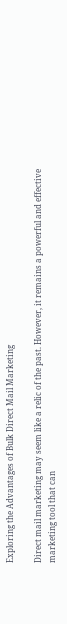Exploring the Advantages of Bulk Direct Mail Marketing

Direct mail marketing may seem like a relic of the past. However, it remains a powerful and effective marketing tool that can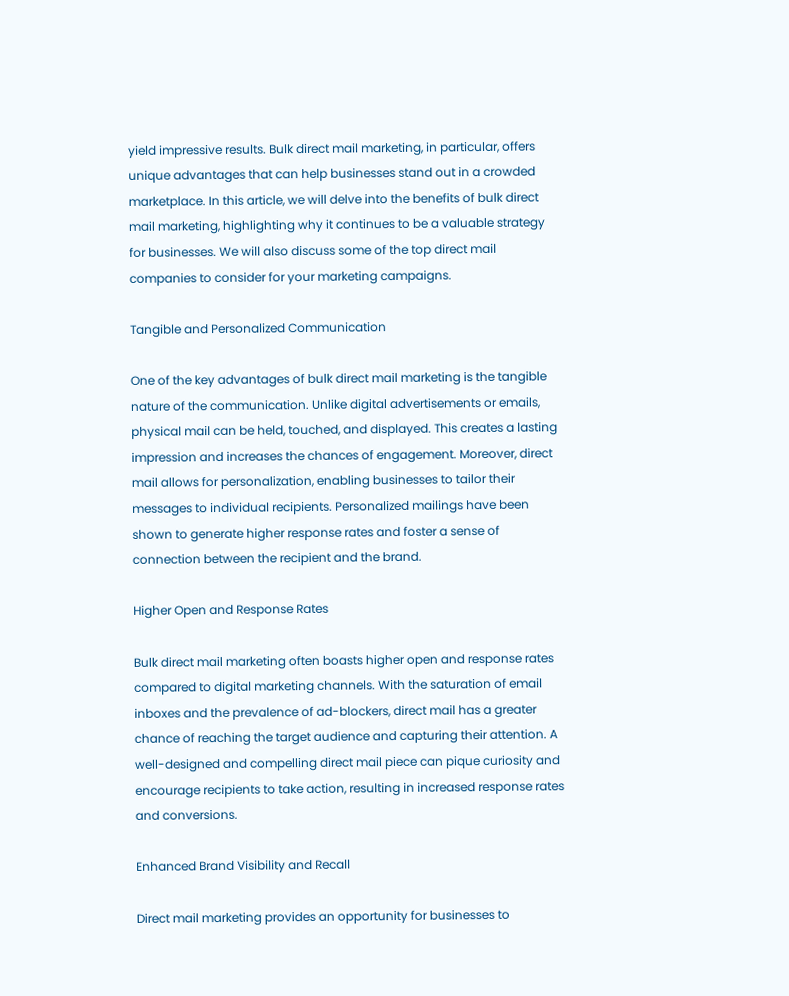yield impressive results. Bulk direct mail marketing, in particular, offers unique advantages that can help businesses stand out in a crowded marketplace. In this article, we will delve into the benefits of bulk direct mail marketing, highlighting why it continues to be a valuable strategy for businesses. We will also discuss some of the top direct mail companies to consider for your marketing campaigns.

Tangible and Personalized Communication

One of the key advantages of bulk direct mail marketing is the tangible nature of the communication. Unlike digital advertisements or emails, physical mail can be held, touched, and displayed. This creates a lasting impression and increases the chances of engagement. Moreover, direct mail allows for personalization, enabling businesses to tailor their messages to individual recipients. Personalized mailings have been shown to generate higher response rates and foster a sense of connection between the recipient and the brand.

Higher Open and Response Rates

Bulk direct mail marketing often boasts higher open and response rates compared to digital marketing channels. With the saturation of email inboxes and the prevalence of ad-blockers, direct mail has a greater chance of reaching the target audience and capturing their attention. A well-designed and compelling direct mail piece can pique curiosity and encourage recipients to take action, resulting in increased response rates and conversions.

Enhanced Brand Visibility and Recall

Direct mail marketing provides an opportunity for businesses to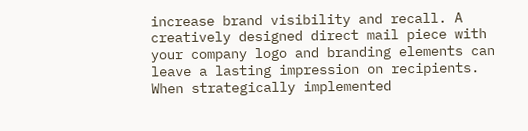increase brand visibility and recall. A creatively designed direct mail piece with your company logo and branding elements can leave a lasting impression on recipients. When strategically implemented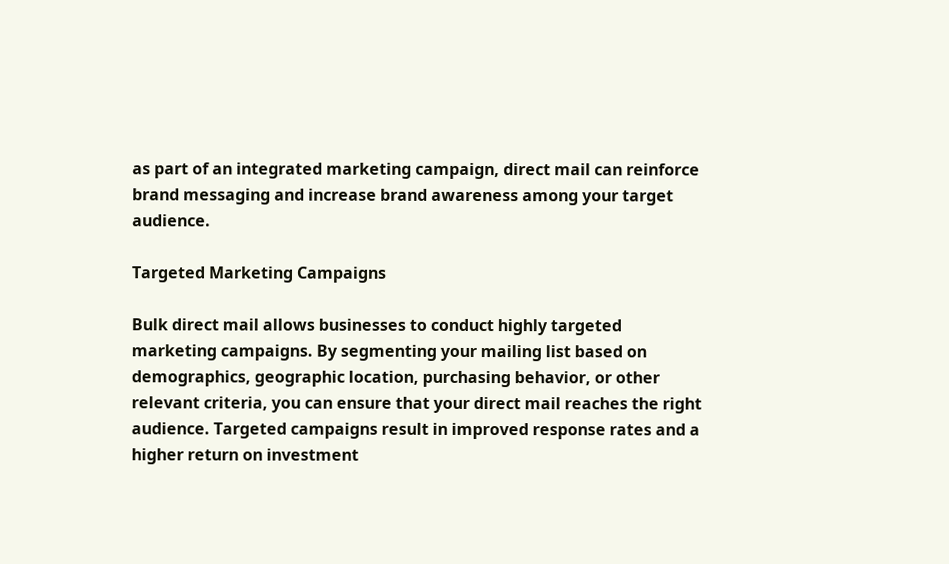as part of an integrated marketing campaign, direct mail can reinforce brand messaging and increase brand awareness among your target audience.

Targeted Marketing Campaigns

Bulk direct mail allows businesses to conduct highly targeted marketing campaigns. By segmenting your mailing list based on demographics, geographic location, purchasing behavior, or other relevant criteria, you can ensure that your direct mail reaches the right audience. Targeted campaigns result in improved response rates and a higher return on investment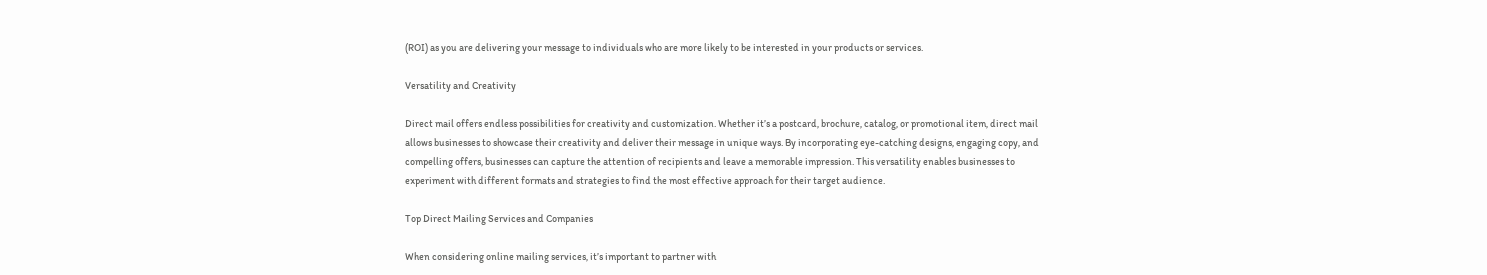(ROI) as you are delivering your message to individuals who are more likely to be interested in your products or services.

Versatility and Creativity

Direct mail offers endless possibilities for creativity and customization. Whether it’s a postcard, brochure, catalog, or promotional item, direct mail allows businesses to showcase their creativity and deliver their message in unique ways. By incorporating eye-catching designs, engaging copy, and compelling offers, businesses can capture the attention of recipients and leave a memorable impression. This versatility enables businesses to experiment with different formats and strategies to find the most effective approach for their target audience.

Top Direct Mailing Services and Companies

When considering online mailing services, it’s important to partner with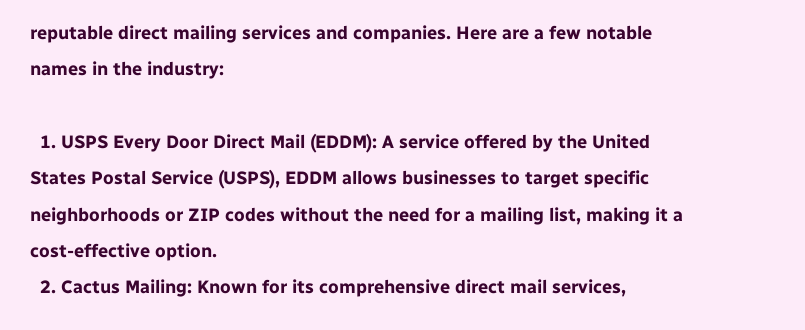reputable direct mailing services and companies. Here are a few notable names in the industry:

  1. USPS Every Door Direct Mail (EDDM): A service offered by the United States Postal Service (USPS), EDDM allows businesses to target specific neighborhoods or ZIP codes without the need for a mailing list, making it a cost-effective option.
  2. Cactus Mailing: Known for its comprehensive direct mail services,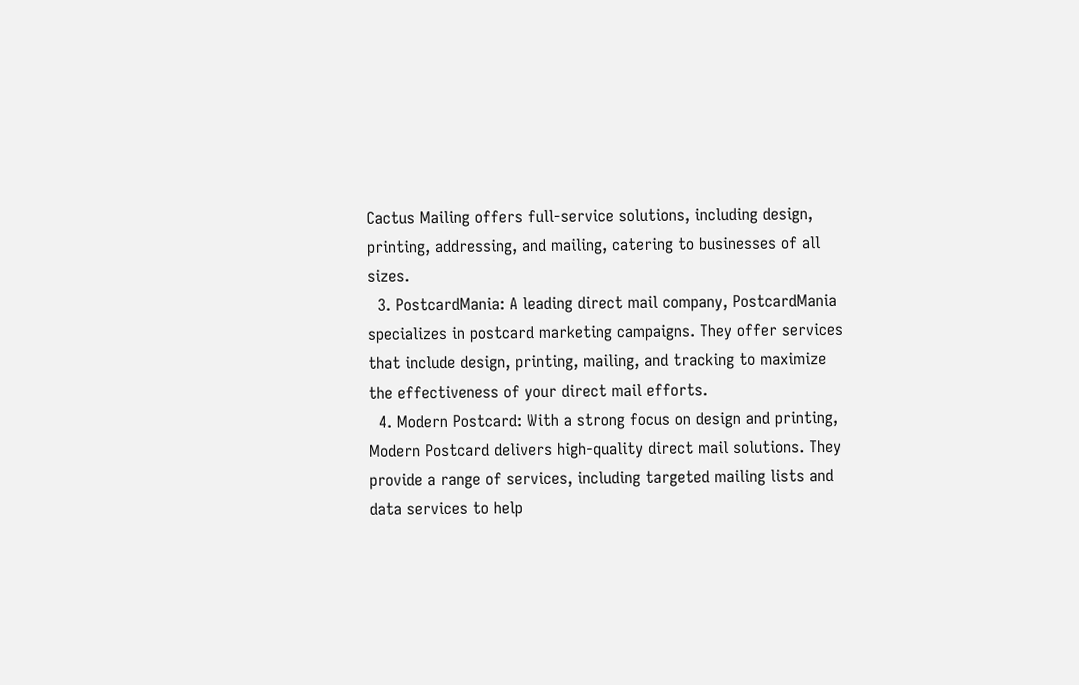Cactus Mailing offers full-service solutions, including design, printing, addressing, and mailing, catering to businesses of all sizes.
  3. PostcardMania: A leading direct mail company, PostcardMania specializes in postcard marketing campaigns. They offer services that include design, printing, mailing, and tracking to maximize the effectiveness of your direct mail efforts.
  4. Modern Postcard: With a strong focus on design and printing, Modern Postcard delivers high-quality direct mail solutions. They provide a range of services, including targeted mailing lists and data services to help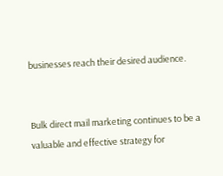businesses reach their desired audience.


Bulk direct mail marketing continues to be a valuable and effective strategy for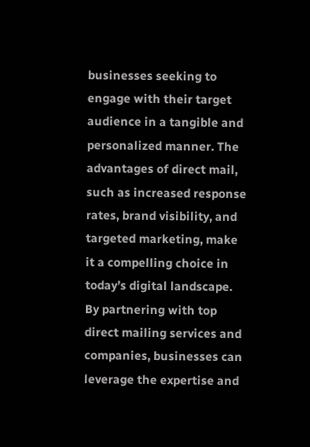businesses seeking to engage with their target audience in a tangible and personalized manner. The advantages of direct mail, such as increased response rates, brand visibility, and targeted marketing, make it a compelling choice in today’s digital landscape. By partnering with top direct mailing services and companies, businesses can leverage the expertise and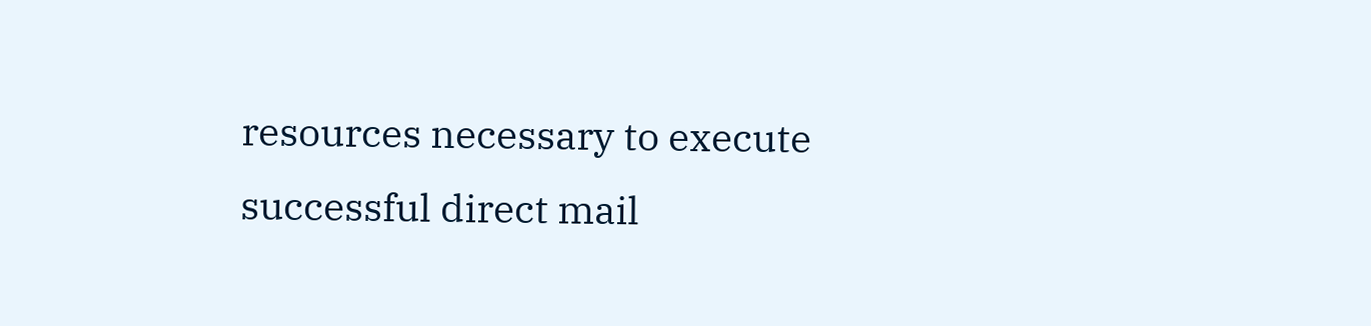resources necessary to execute successful direct mail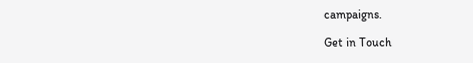campaigns.

Get in Touch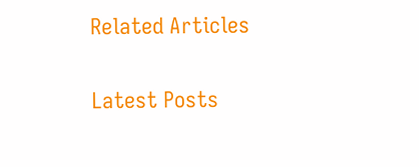Related Articles

Latest Posts